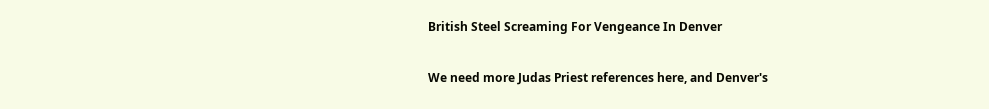British Steel Screaming For Vengeance In Denver

We need more Judas Priest references here, and Denver's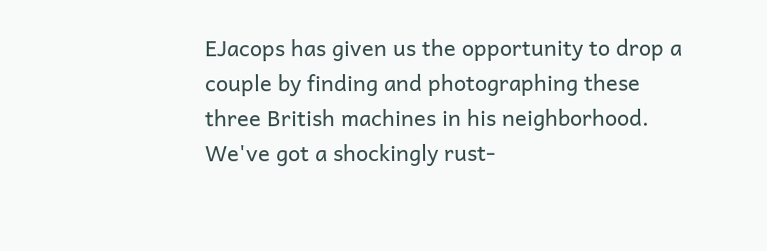EJacops has given us the opportunity to drop a couple by finding and photographing these three British machines in his neighborhood. We've got a shockingly rust-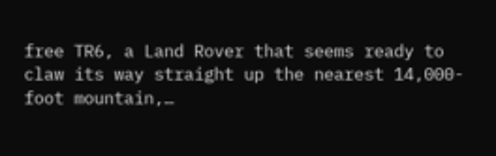free TR6, a Land Rover that seems ready to claw its way straight up the nearest 14,000-foot mountain,…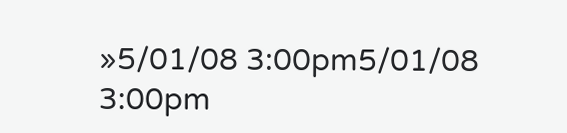»5/01/08 3:00pm5/01/08 3:00pm